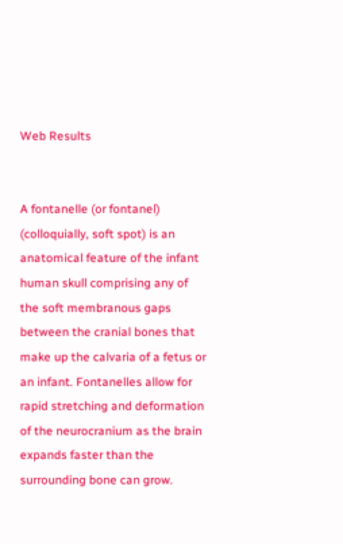Web Results


A fontanelle (or fontanel) (colloquially, soft spot) is an anatomical feature of the infant human skull comprising any of the soft membranous gaps between the cranial bones that make up the calvaria of a fetus or an infant. Fontanelles allow for rapid stretching and deformation of the neurocranium as the brain expands faster than the surrounding bone can grow.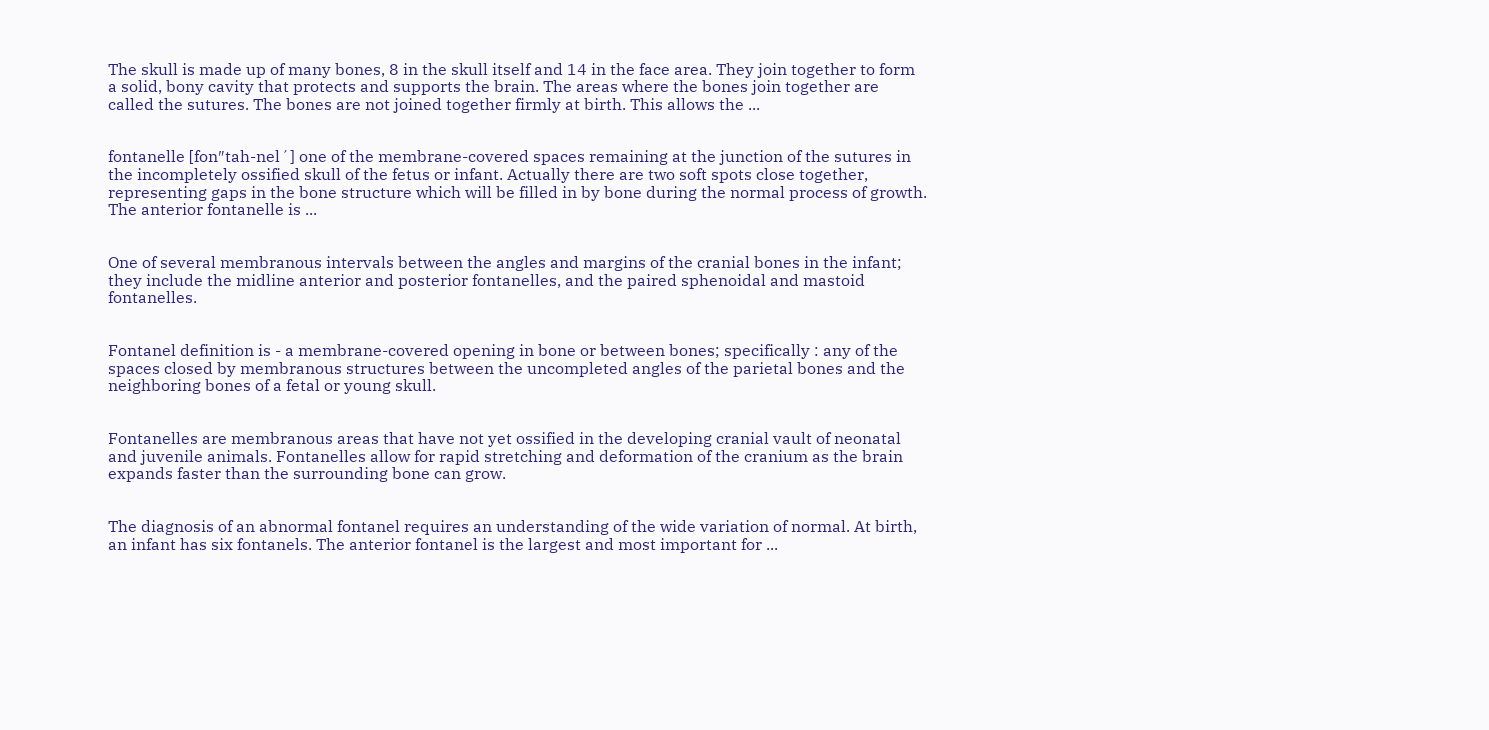The skull is made up of many bones, 8 in the skull itself and 14 in the face area. They join together to form a solid, bony cavity that protects and supports the brain. The areas where the bones join together are called the sutures. The bones are not joined together firmly at birth. This allows the ...


fontanelle [fon″tah-nel´] one of the membrane-covered spaces remaining at the junction of the sutures in the incompletely ossified skull of the fetus or infant. Actually there are two soft spots close together, representing gaps in the bone structure which will be filled in by bone during the normal process of growth. The anterior fontanelle is ...


One of several membranous intervals between the angles and margins of the cranial bones in the infant; they include the midline anterior and posterior fontanelles, and the paired sphenoidal and mastoid fontanelles.


Fontanel definition is - a membrane-covered opening in bone or between bones; specifically : any of the spaces closed by membranous structures between the uncompleted angles of the parietal bones and the neighboring bones of a fetal or young skull.


Fontanelles are membranous areas that have not yet ossified in the developing cranial vault of neonatal and juvenile animals. Fontanelles allow for rapid stretching and deformation of the cranium as the brain expands faster than the surrounding bone can grow.


The diagnosis of an abnormal fontanel requires an understanding of the wide variation of normal. At birth, an infant has six fontanels. The anterior fontanel is the largest and most important for ...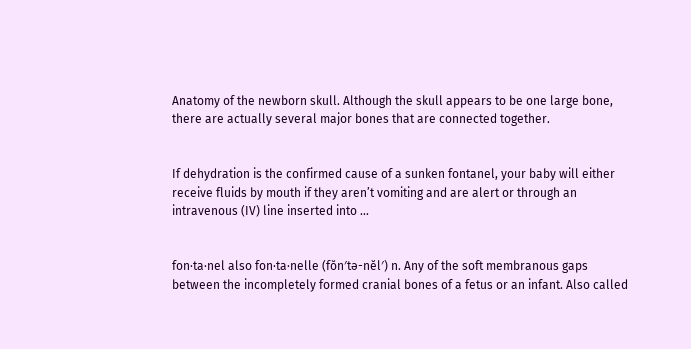Anatomy of the newborn skull. Although the skull appears to be one large bone, there are actually several major bones that are connected together.


If dehydration is the confirmed cause of a sunken fontanel, your baby will either receive fluids by mouth if they aren’t vomiting and are alert or through an intravenous (IV) line inserted into ...


fon·ta·nel also fon·ta·nelle (fŏn′tə-nĕl′) n. Any of the soft membranous gaps between the incompletely formed cranial bones of a fetus or an infant. Also called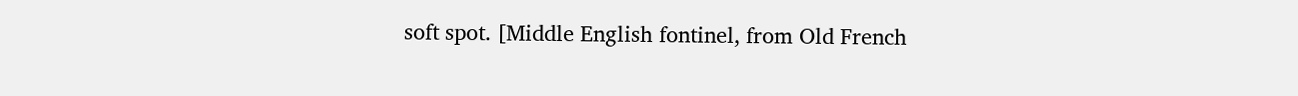soft spot. [Middle English fontinel, from Old French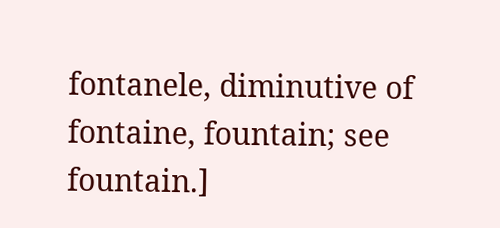fontanele, diminutive of fontaine, fountain; see fountain.]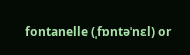fontanelle (ˌfɒntəˈnɛl) or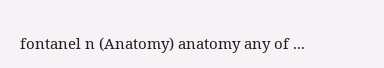fontanel n (Anatomy) anatomy any of ...